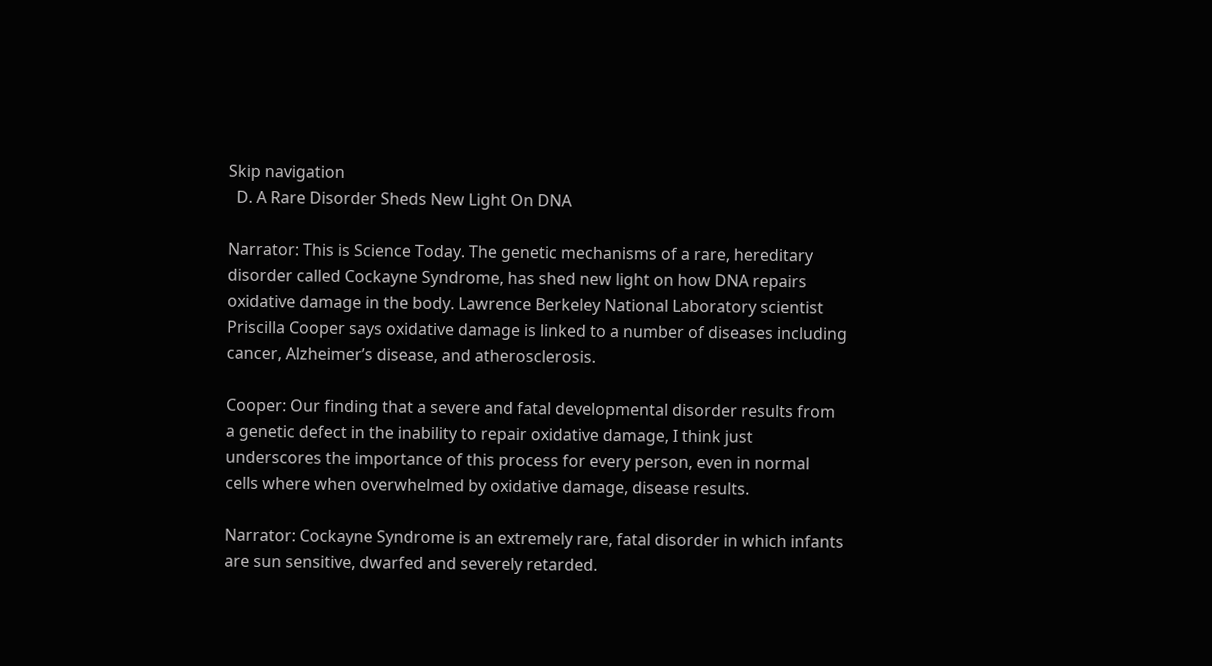Skip navigation
  D. A Rare Disorder Sheds New Light On DNA

Narrator: This is Science Today. The genetic mechanisms of a rare, hereditary disorder called Cockayne Syndrome, has shed new light on how DNA repairs oxidative damage in the body. Lawrence Berkeley National Laboratory scientist Priscilla Cooper says oxidative damage is linked to a number of diseases including cancer, Alzheimer’s disease, and atherosclerosis.

Cooper: Our finding that a severe and fatal developmental disorder results from a genetic defect in the inability to repair oxidative damage, I think just underscores the importance of this process for every person, even in normal cells where when overwhelmed by oxidative damage, disease results.

Narrator: Cockayne Syndrome is an extremely rare, fatal disorder in which infants are sun sensitive, dwarfed and severely retarded.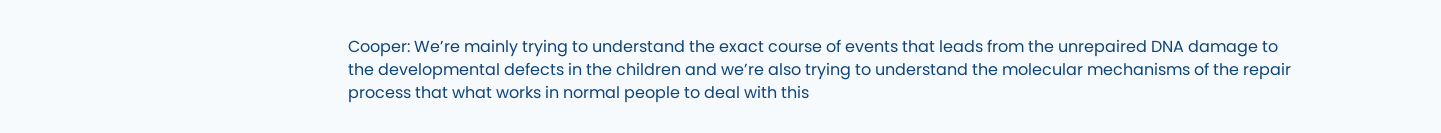Cooper: We’re mainly trying to understand the exact course of events that leads from the unrepaired DNA damage to the developmental defects in the children and we’re also trying to understand the molecular mechanisms of the repair process that what works in normal people to deal with this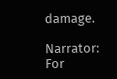damage.

Narrator: For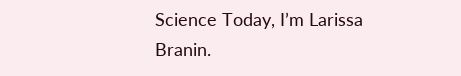Science Today, I’m Larissa Branin.